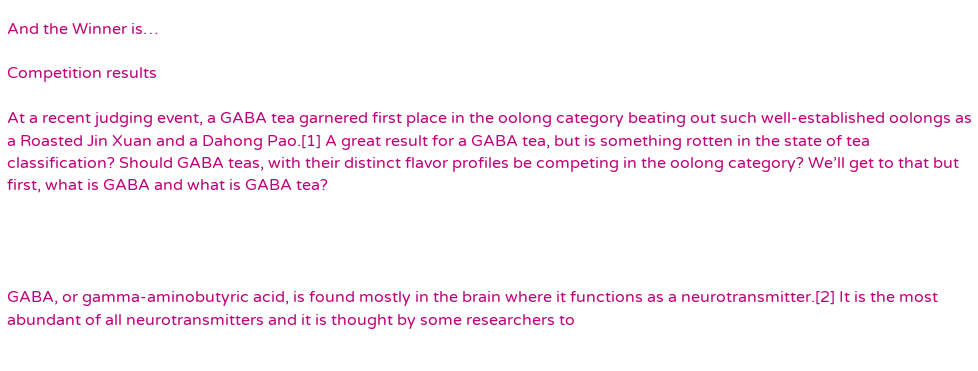And the Winner is…

Competition results

At a recent judging event, a GABA tea garnered first place in the oolong category beating out such well-established oolongs as a Roasted Jin Xuan and a Dahong Pao.[1] A great result for a GABA tea, but is something rotten in the state of tea classification? Should GABA teas, with their distinct flavor profiles be competing in the oolong category? We’ll get to that but first, what is GABA and what is GABA tea?




GABA, or gamma-aminobutyric acid, is found mostly in the brain where it functions as a neurotransmitter.[2] It is the most abundant of all neurotransmitters and it is thought by some researchers to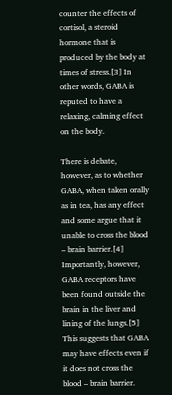counter the effects of cortisol, a steroid hormone that is produced by the body at times of stress.[3] In other words, GABA is reputed to have a relaxing, calming effect on the body.

There is debate, however, as to whether GABA, when taken orally as in tea, has any effect and some argue that it unable to cross the blood – brain barrier.[4] Importantly, however, GABA receptors have been found outside the brain in the liver and lining of the lungs.[5] This suggests that GABA may have effects even if it does not cross the blood – brain barrier.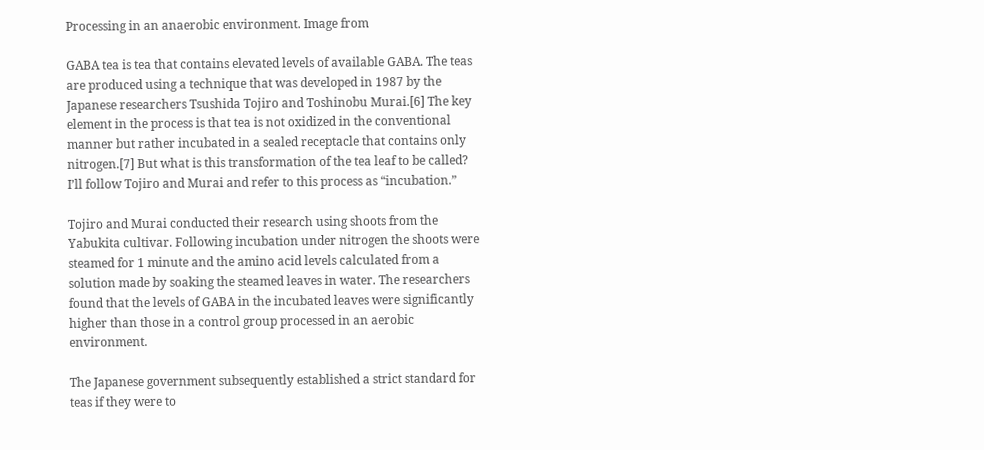Processing in an anaerobic environment. Image from

GABA tea is tea that contains elevated levels of available GABA. The teas are produced using a technique that was developed in 1987 by the Japanese researchers Tsushida Tojiro and Toshinobu Murai.[6] The key element in the process is that tea is not oxidized in the conventional manner but rather incubated in a sealed receptacle that contains only nitrogen.[7] But what is this transformation of the tea leaf to be called? I’ll follow Tojiro and Murai and refer to this process as “incubation.”

Tojiro and Murai conducted their research using shoots from the Yabukita cultivar. Following incubation under nitrogen the shoots were steamed for 1 minute and the amino acid levels calculated from a solution made by soaking the steamed leaves in water. The researchers found that the levels of GABA in the incubated leaves were significantly higher than those in a control group processed in an aerobic environment.

The Japanese government subsequently established a strict standard for teas if they were to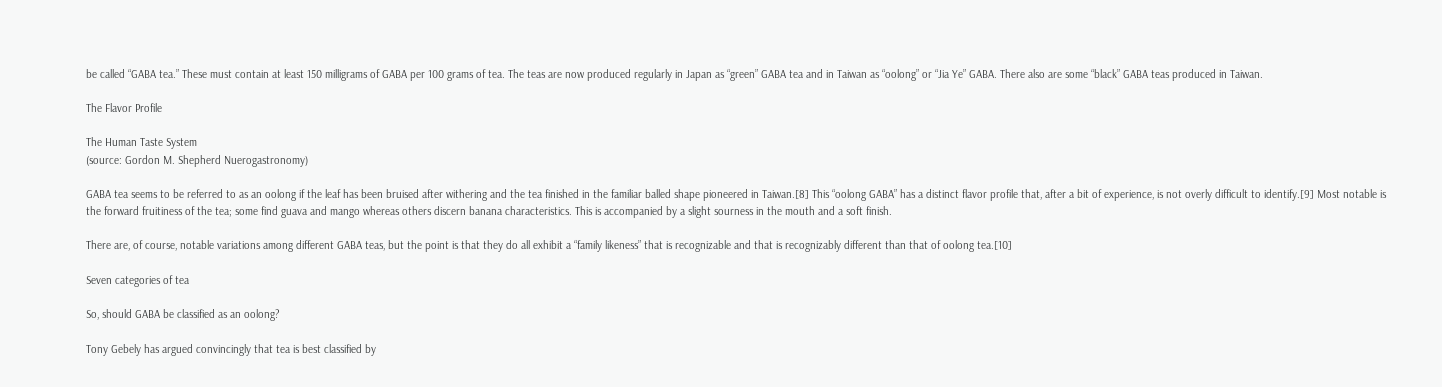be called “GABA tea.” These must contain at least 150 milligrams of GABA per 100 grams of tea. The teas are now produced regularly in Japan as “green” GABA tea and in Taiwan as “oolong” or “Jia Ye” GABA. There also are some “black” GABA teas produced in Taiwan.

The Flavor Profile

The Human Taste System
(source: Gordon M. Shepherd Nuerogastronomy)

GABA tea seems to be referred to as an oolong if the leaf has been bruised after withering and the tea finished in the familiar balled shape pioneered in Taiwan.[8] This “oolong GABA” has a distinct flavor profile that, after a bit of experience, is not overly difficult to identify.[9] Most notable is the forward fruitiness of the tea; some find guava and mango whereas others discern banana characteristics. This is accompanied by a slight sourness in the mouth and a soft finish.

There are, of course, notable variations among different GABA teas, but the point is that they do all exhibit a “family likeness” that is recognizable and that is recognizably different than that of oolong tea.[10]

Seven categories of tea

So, should GABA be classified as an oolong?

Tony Gebely has argued convincingly that tea is best classified by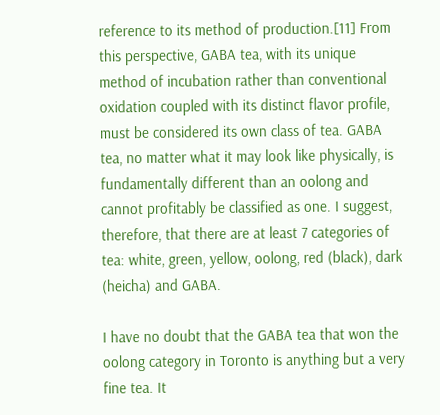reference to its method of production.[11] From this perspective, GABA tea, with its unique method of incubation rather than conventional oxidation coupled with its distinct flavor profile, must be considered its own class of tea. GABA tea, no matter what it may look like physically, is fundamentally different than an oolong and cannot profitably be classified as one. I suggest, therefore, that there are at least 7 categories of tea: white, green, yellow, oolong, red (black), dark (heicha) and GABA.

I have no doubt that the GABA tea that won the oolong category in Toronto is anything but a very fine tea. It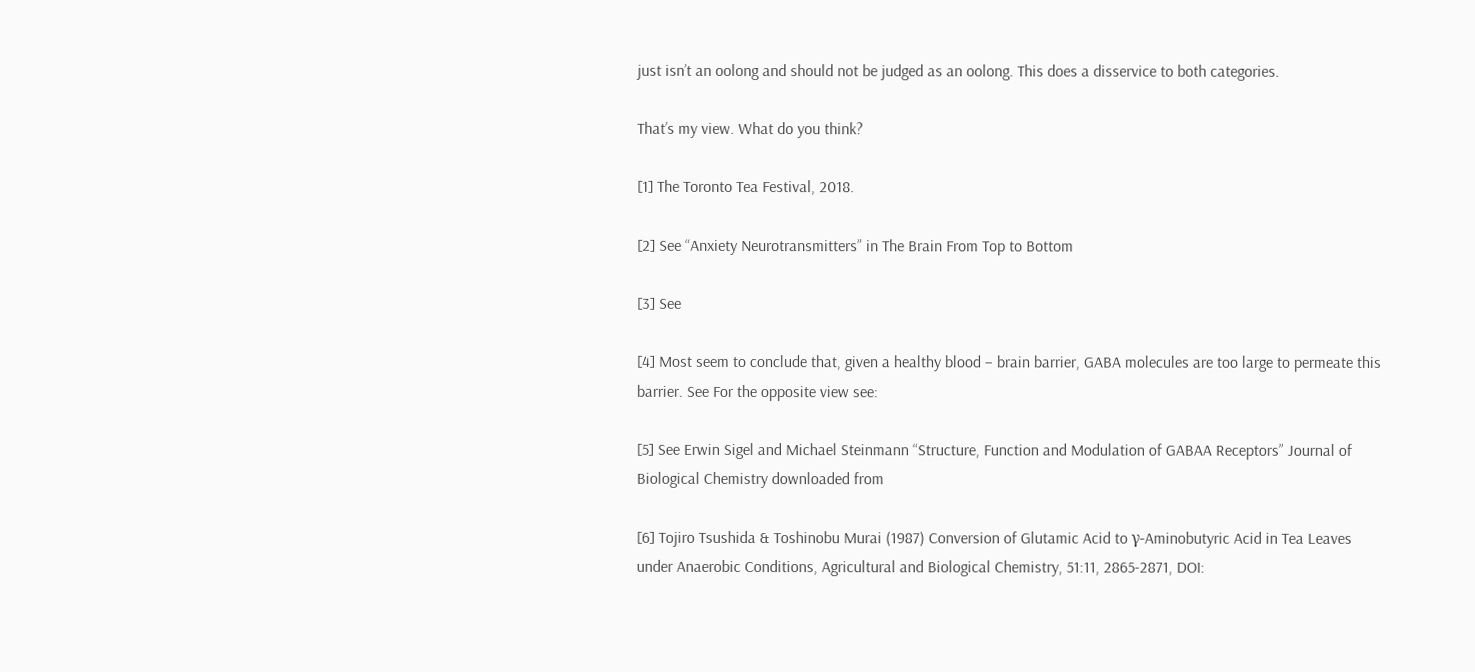just isn’t an oolong and should not be judged as an oolong. This does a disservice to both categories.

That’s my view. What do you think?

[1] The Toronto Tea Festival, 2018.

[2] See “Anxiety Neurotransmitters” in The Brain From Top to Bottom

[3] See

[4] Most seem to conclude that, given a healthy blood – brain barrier, GABA molecules are too large to permeate this barrier. See For the opposite view see:

[5] See Erwin Sigel and Michael Steinmann “Structure, Function and Modulation of GABAA Receptors” Journal of Biological Chemistry downloaded from

[6] Tojiro Tsushida & Toshinobu Murai (1987) Conversion of Glutamic Acid to γ-Aminobutyric Acid in Tea Leaves under Anaerobic Conditions, Agricultural and Biological Chemistry, 51:11, 2865-2871, DOI: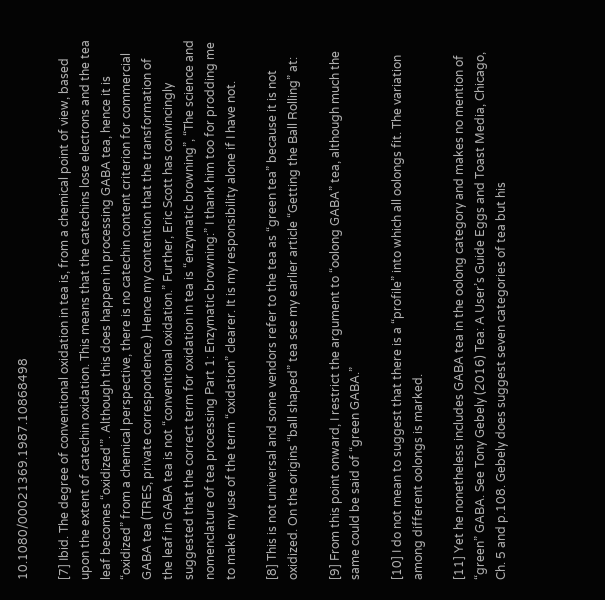10.1080/00021369.1987.10868498

[7] Ibid. The degree of conventional oxidation in tea is, from a chemical point of view, based upon the extent of catechin oxidation. This means that the catechins lose electrons and the tea leaf becomes “oxidized'”. Although this does happen in processing GABA tea, hence it is “oxidized” from a chemical perspective, there is no catechin content criterion for commercial GABA tea (TRES, private correspondence.) Hence my contention that the transformation of the leaf in GABA tea is not “conventional oxidation.” Further, Eric Scott has convincingly suggested that the correct term for oxidation in tea is “enzymatic browning”, “The science and nomenclature of tea processing Part 1: Enzymatic browning:” I thank him too for prodding me to make my use of the term “oxidation” clearer. It is my responsibility alone if I have not.

[8] This is not universal and some vendors refer to the tea as “green tea” because it is not oxidized. On the origins “ball shaped” tea see my earlier article “Getting the Ball Rolling” at:

[9] From this point onward, I restrict the argument to “oolong GABA” tea, although much the same could be said of “green GABA.”

[10] I do not mean to suggest that there is a “profile” into which all oolongs fit. The variation among different oolongs is marked.

[11] Yet he nonetheless includes GABA tea in the oolong category and makes no mention of “green” GABA. See Tony Gebely (2016) Tea: A User’s Guide Eggs and Toast Media, Chicago, Ch. 5 and p.108. Gebely does suggest seven categories of tea but his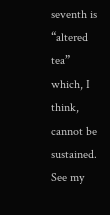seventh is “altered tea” which, I think, cannot be sustained. See my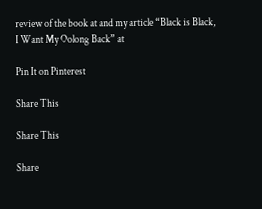review of the book at and my article “Black is Black, I Want My Oolong Back” at

Pin It on Pinterest

Share This

Share This

Share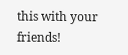this with your friends!